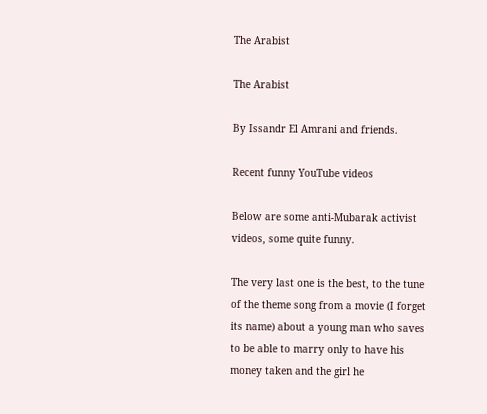The Arabist

The Arabist

By Issandr El Amrani and friends.

Recent funny YouTube videos

Below are some anti-Mubarak activist videos, some quite funny.

The very last one is the best, to the tune of the theme song from a movie (I forget its name) about a young man who saves to be able to marry only to have his money taken and the girl he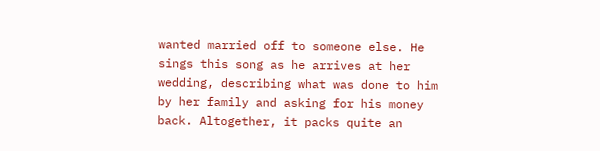wanted married off to someone else. He sings this song as he arrives at her wedding, describing what was done to him by her family and asking for his money back. Altogether, it packs quite an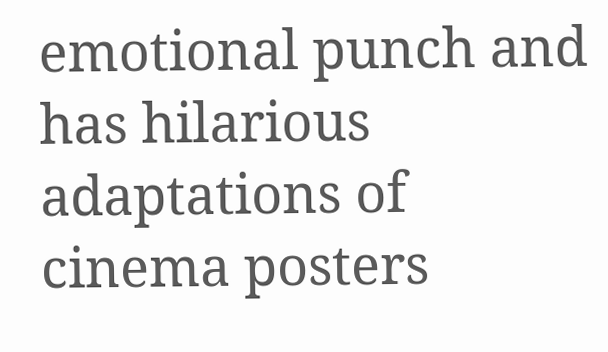emotional punch and has hilarious adaptations of cinema posters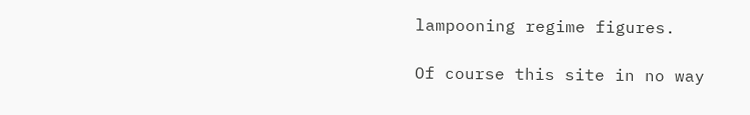lampooning regime figures.

Of course this site in no way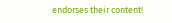endorses their content!